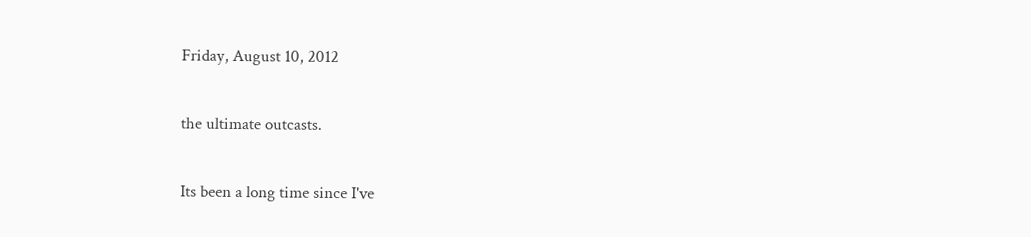Friday, August 10, 2012

the ultimate outcasts.

Its been a long time since I've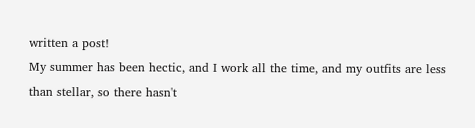written a post!
My summer has been hectic, and I work all the time, and my outfits are less than stellar, so there hasn't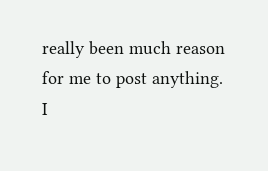really been much reason for me to post anything.
I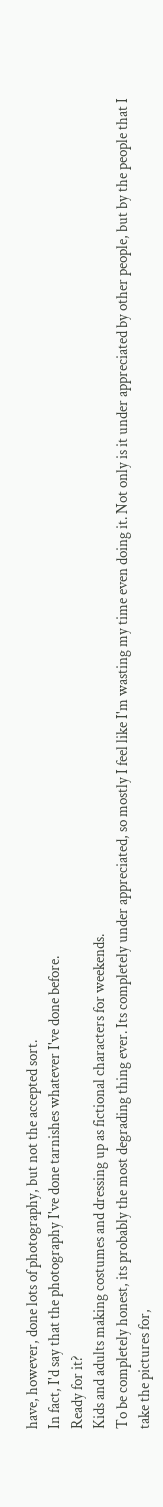have, however, done lots of photography, but not the accepted sort.
In fact, I'd say that the photography I've done tarnishes whatever I've done before.
Ready for it?
Kids and adults making costumes and dressing up as fictional characters for weekends.
To be completely honest, its probably the most degrading thing ever. Its completely under appreciated, so mostly I feel like I'm wasting my time even doing it. Not only is it under appreciated by other people, but by the people that I take the pictures for,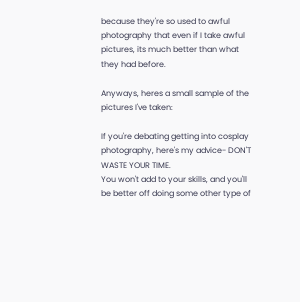because they're so used to awful photography that even if I take awful pictures, its much better than what they had before.

Anyways, heres a small sample of the pictures I've taken:

If you're debating getting into cosplay photography, here's my advice- DON'T WASTE YOUR TIME.
You won't add to your skills, and you'll be better off doing some other type of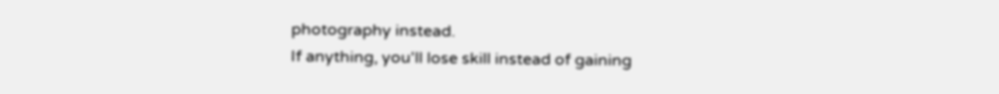photography instead.
If anything, you'll lose skill instead of gaining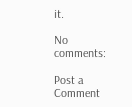it.

No comments:

Post a Comment